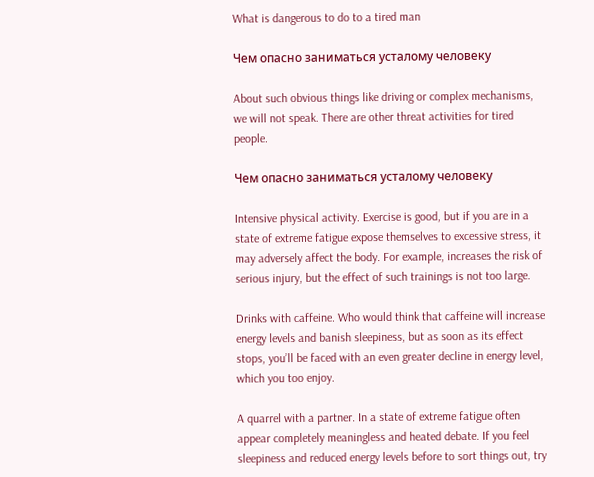What is dangerous to do to a tired man

Чем опасно заниматься усталому человеку

About such obvious things like driving or complex mechanisms, we will not speak. There are other threat activities for tired people.

Чем опасно заниматься усталому человеку

Intensive physical activity. Exercise is good, but if you are in a state of extreme fatigue expose themselves to excessive stress, it may adversely affect the body. For example, increases the risk of serious injury, but the effect of such trainings is not too large.

Drinks with caffeine. Who would think that caffeine will increase energy levels and banish sleepiness, but as soon as its effect stops, you’ll be faced with an even greater decline in energy level, which you too enjoy.

A quarrel with a partner. In a state of extreme fatigue often appear completely meaningless and heated debate. If you feel sleepiness and reduced energy levels before to sort things out, try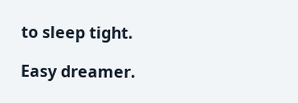to sleep tight.

Easy dreamer.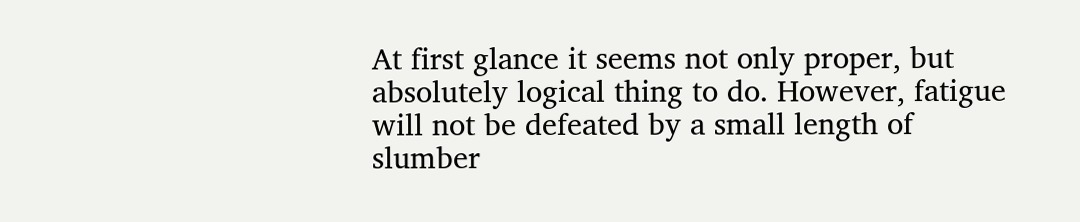At first glance it seems not only proper, but absolutely logical thing to do. However, fatigue will not be defeated by a small length of slumber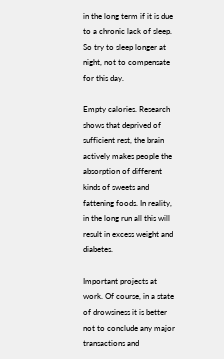in the long term if it is due to a chronic lack of sleep. So try to sleep longer at night, not to compensate for this day.

Empty calories. Research shows that deprived of sufficient rest, the brain actively makes people the absorption of different kinds of sweets and fattening foods. In reality, in the long run all this will result in excess weight and diabetes.

Important projects at work. Of course, in a state of drowsiness it is better not to conclude any major transactions and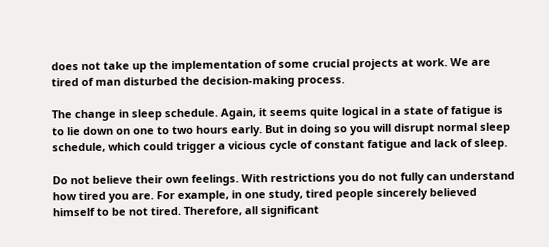does not take up the implementation of some crucial projects at work. We are tired of man disturbed the decision-making process.

The change in sleep schedule. Again, it seems quite logical in a state of fatigue is to lie down on one to two hours early. But in doing so you will disrupt normal sleep schedule, which could trigger a vicious cycle of constant fatigue and lack of sleep.

Do not believe their own feelings. With restrictions you do not fully can understand how tired you are. For example, in one study, tired people sincerely believed himself to be not tired. Therefore, all significant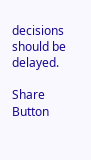decisions should be delayed.

Share Button